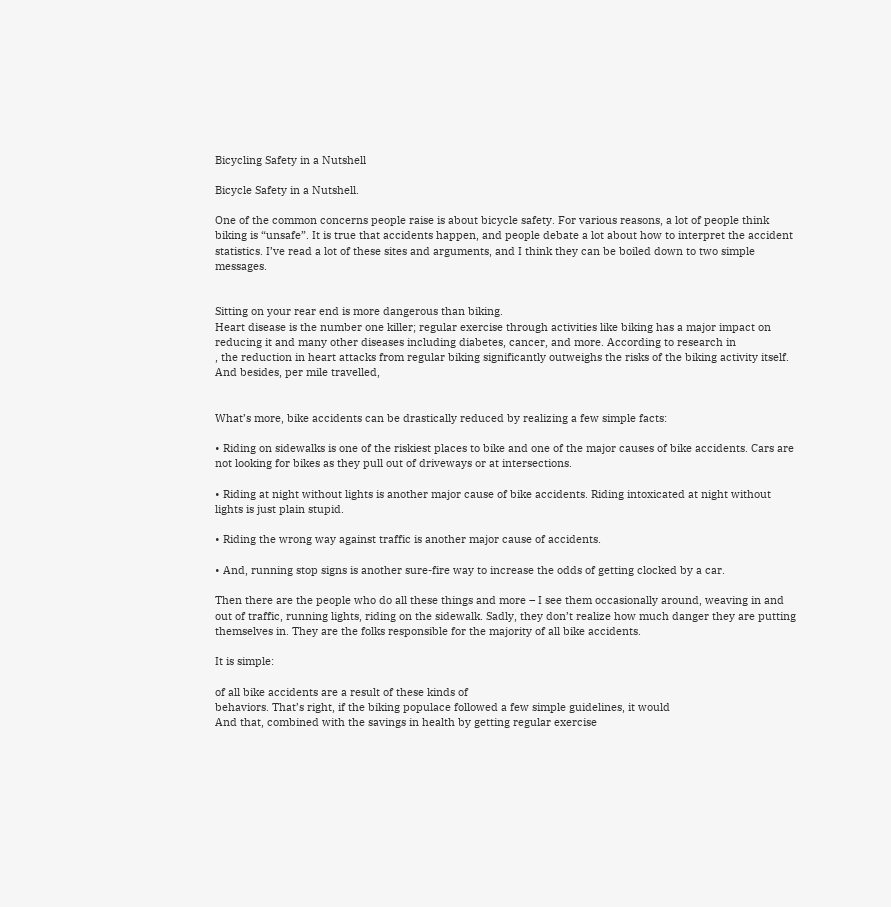Bicycling Safety in a Nutshell

Bicycle Safety in a Nutshell.

One of the common concerns people raise is about bicycle safety. For various reasons, a lot of people think biking is “unsafe”. It is true that accidents happen, and people debate a lot about how to interpret the accident statistics. I’ve read a lot of these sites and arguments, and I think they can be boiled down to two simple messages.


Sitting on your rear end is more dangerous than biking.
Heart disease is the number one killer; regular exercise through activities like biking has a major impact on reducing it and many other diseases including diabetes, cancer, and more. According to research in
, the reduction in heart attacks from regular biking significantly outweighs the risks of the biking activity itself. And besides, per mile travelled,


What’s more, bike accidents can be drastically reduced by realizing a few simple facts:

• Riding on sidewalks is one of the riskiest places to bike and one of the major causes of bike accidents. Cars are not looking for bikes as they pull out of driveways or at intersections.

• Riding at night without lights is another major cause of bike accidents. Riding intoxicated at night without lights is just plain stupid.

• Riding the wrong way against traffic is another major cause of accidents.

• And, running stop signs is another sure-fire way to increase the odds of getting clocked by a car.

Then there are the people who do all these things and more – I see them occasionally around, weaving in and out of traffic, running lights, riding on the sidewalk. Sadly, they don’t realize how much danger they are putting themselves in. They are the folks responsible for the majority of all bike accidents.

It is simple:

of all bike accidents are a result of these kinds of
behaviors. That’s right, if the biking populace followed a few simple guidelines, it would
And that, combined with the savings in health by getting regular exercise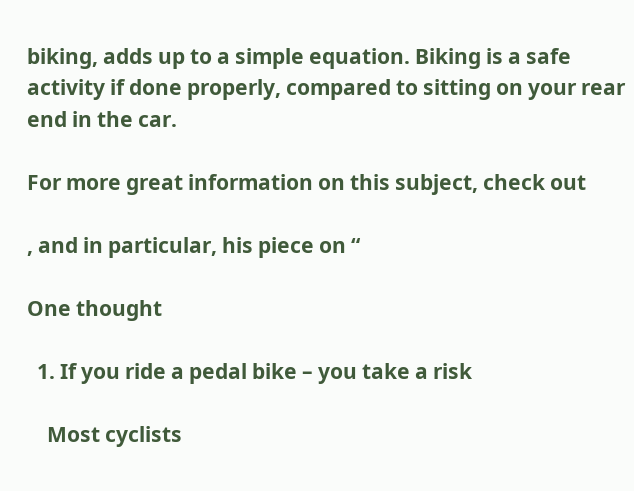biking, adds up to a simple equation. Biking is a safe activity if done properly, compared to sitting on your rear end in the car.

For more great information on this subject, check out

, and in particular, his piece on “

One thought

  1. If you ride a pedal bike – you take a risk

    Most cyclists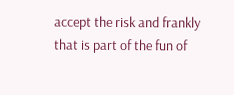accept the risk and frankly that is part of the fun of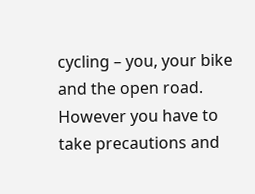cycling – you, your bike and the open road. However you have to take precautions and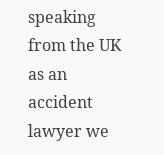speaking from the UK as an accident lawyer we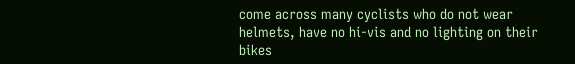come across many cyclists who do not wear helmets, have no hi-vis and no lighting on their bikes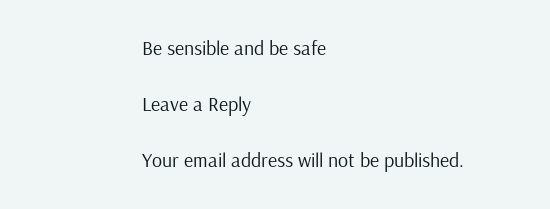Be sensible and be safe

Leave a Reply

Your email address will not be published.